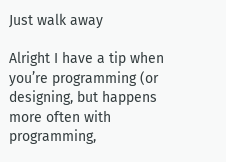Just walk away

Alright I have a tip when you’re programming (or designing, but happens more often with programming,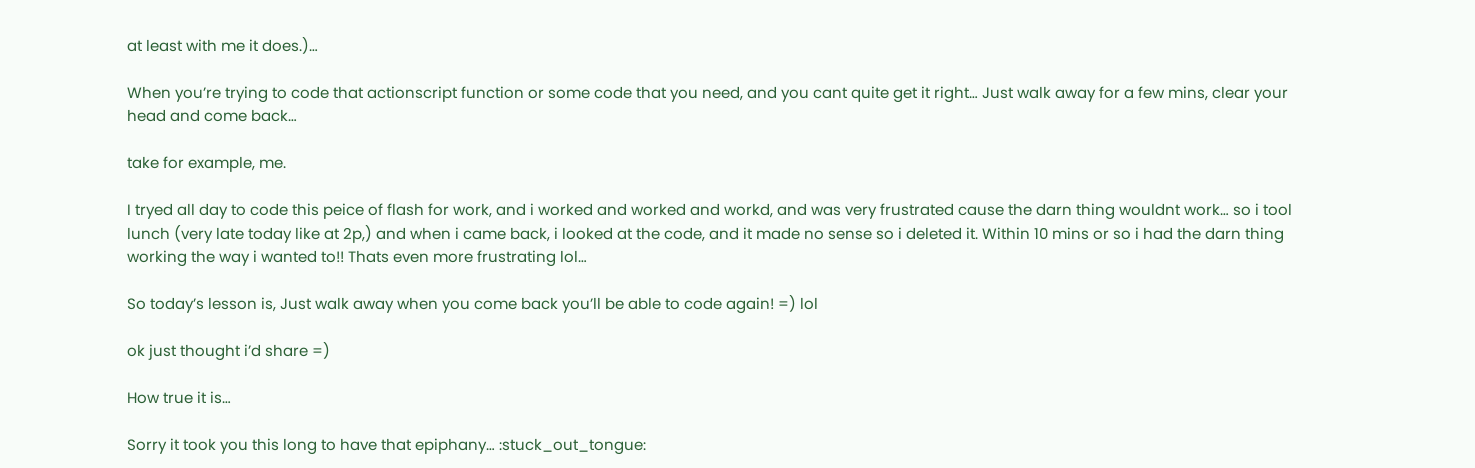at least with me it does.)…

When you’re trying to code that actionscript function or some code that you need, and you cant quite get it right… Just walk away for a few mins, clear your head and come back…

take for example, me.

I tryed all day to code this peice of flash for work, and i worked and worked and workd, and was very frustrated cause the darn thing wouldnt work… so i tool lunch (very late today like at 2p,) and when i came back, i looked at the code, and it made no sense so i deleted it. Within 10 mins or so i had the darn thing working the way i wanted to!! Thats even more frustrating lol…

So today’s lesson is, Just walk away when you come back you’ll be able to code again! =) lol

ok just thought i’d share =)

How true it is…

Sorry it took you this long to have that epiphany… :stuck_out_tongue: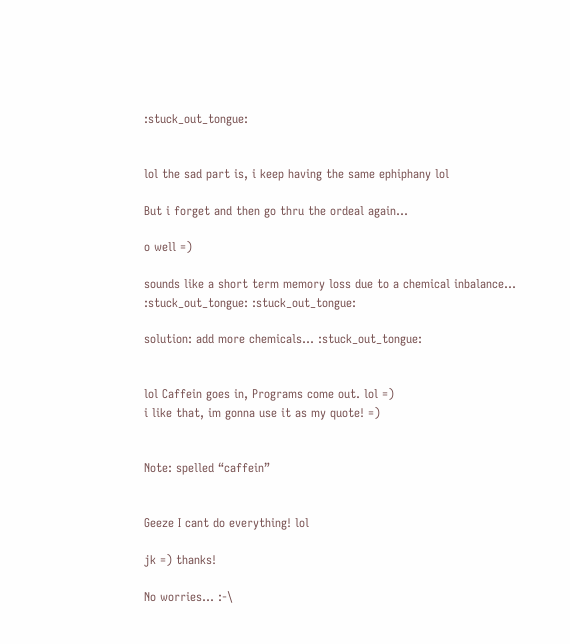:stuck_out_tongue:


lol the sad part is, i keep having the same ephiphany lol

But i forget and then go thru the ordeal again…

o well =)

sounds like a short term memory loss due to a chemical inbalance… :stuck_out_tongue: :stuck_out_tongue:

solution: add more chemicals… :stuck_out_tongue:


lol Caffein goes in, Programs come out. lol =)
i like that, im gonna use it as my quote! =)


Note: spelled “caffein”


Geeze I cant do everything! lol

jk =) thanks!

No worries… :-\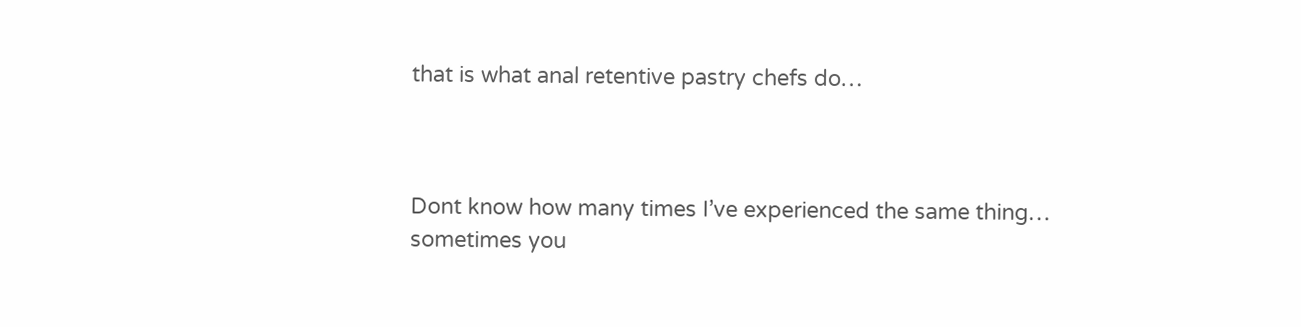that is what anal retentive pastry chefs do…



Dont know how many times I’ve experienced the same thing… sometimes you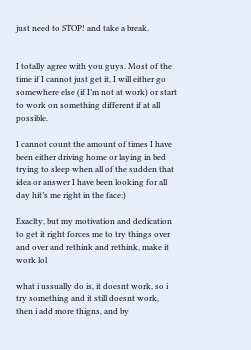just need to STOP! and take a break.


I totally agree with you guys. Most of the time if I cannot just get it, I will either go somewhere else (if I’m not at work) or start to work on something different if at all possible.

I cannot count the amount of times I have been either driving home or laying in bed trying to sleep when all of the sudden that idea or answer I have been looking for all day hit’s me right in the face:)

Exaclty, but my motivation and dedication to get it right forces me to try things over and over and rethink and rethink, make it work lol

what i ussually do is, it doesnt work, so i try something and it still doesnt work, then i add more thigns, and by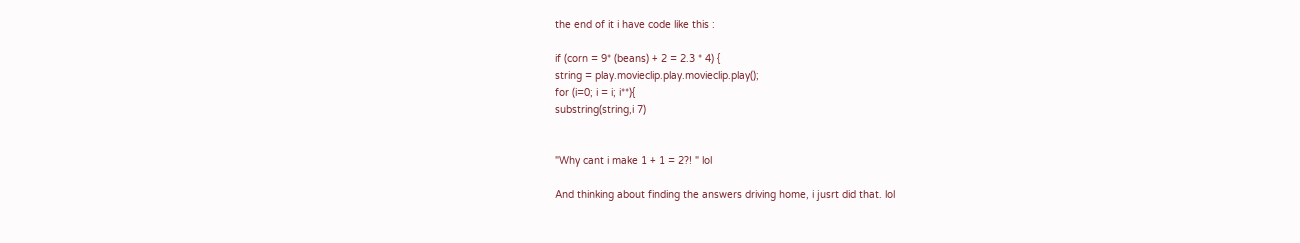the end of it i have code like this :

if (corn = 9* (beans) + 2 = 2.3 * 4) {
string = play.movieclip.play.movieclip.play();
for (i=0; i = i; i**){
substring(string,i 7)


"Why cant i make 1 + 1 = 2?! " lol

And thinking about finding the answers driving home, i jusrt did that. lol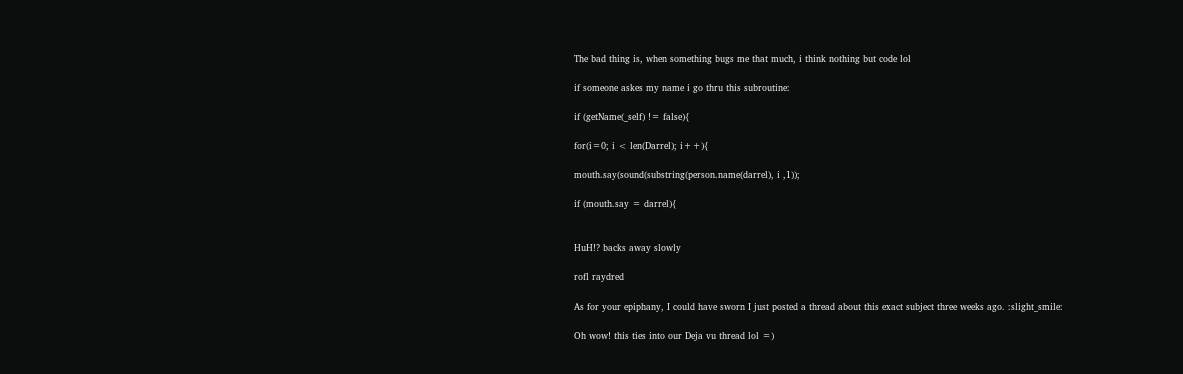The bad thing is, when something bugs me that much, i think nothing but code lol

if someone askes my name i go thru this subroutine:

if (getName(_self) != false){

for(i=0; i < len(Darrel); i++){

mouth.say(sound(substring(person.name(darrel), i ,1));

if (mouth.say = darrel){


HuH!? backs away slowly

rofl raydred

As for your epiphany, I could have sworn I just posted a thread about this exact subject three weeks ago. :slight_smile:

Oh wow! this ties into our Deja vu thread lol =)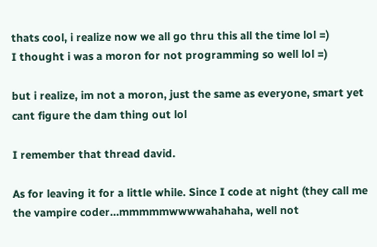thats cool, i realize now we all go thru this all the time lol =)
I thought i was a moron for not programming so well lol =)

but i realize, im not a moron, just the same as everyone, smart yet cant figure the dam thing out lol

I remember that thread david.

As for leaving it for a little while. Since I code at night (they call me the vampire coder…mmmmmwwwwahahaha, well not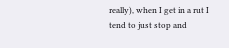really), when I get in a rut I tend to just stop and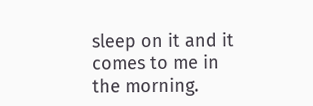sleep on it and it comes to me in the morning.